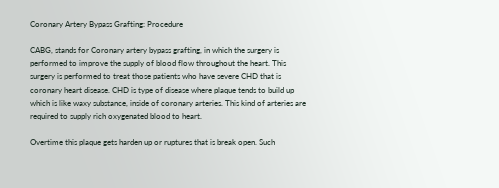Coronary Artery Bypass Grafting: Procedure

CABG, stands for Coronary artery bypass grafting, in which the surgery is performed to improve the supply of blood flow throughout the heart. This surgery is performed to treat those patients who have severe CHD that is coronary heart disease. CHD is type of disease where plaque tends to build up which is like waxy substance, inside of coronary arteries. This kind of arteries are required to supply rich oxygenated blood to heart.

Overtime this plaque gets harden up or ruptures that is break open. Such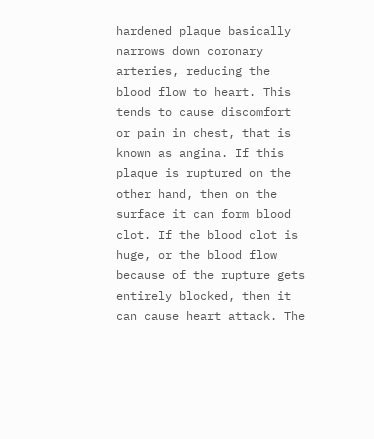hardened plaque basically narrows down coronary arteries, reducing the blood flow to heart. This tends to cause discomfort or pain in chest, that is known as angina. If this plaque is ruptured on the other hand, then on the surface it can form blood clot. If the blood clot is huge, or the blood flow because of the rupture gets entirely blocked, then it can cause heart attack. The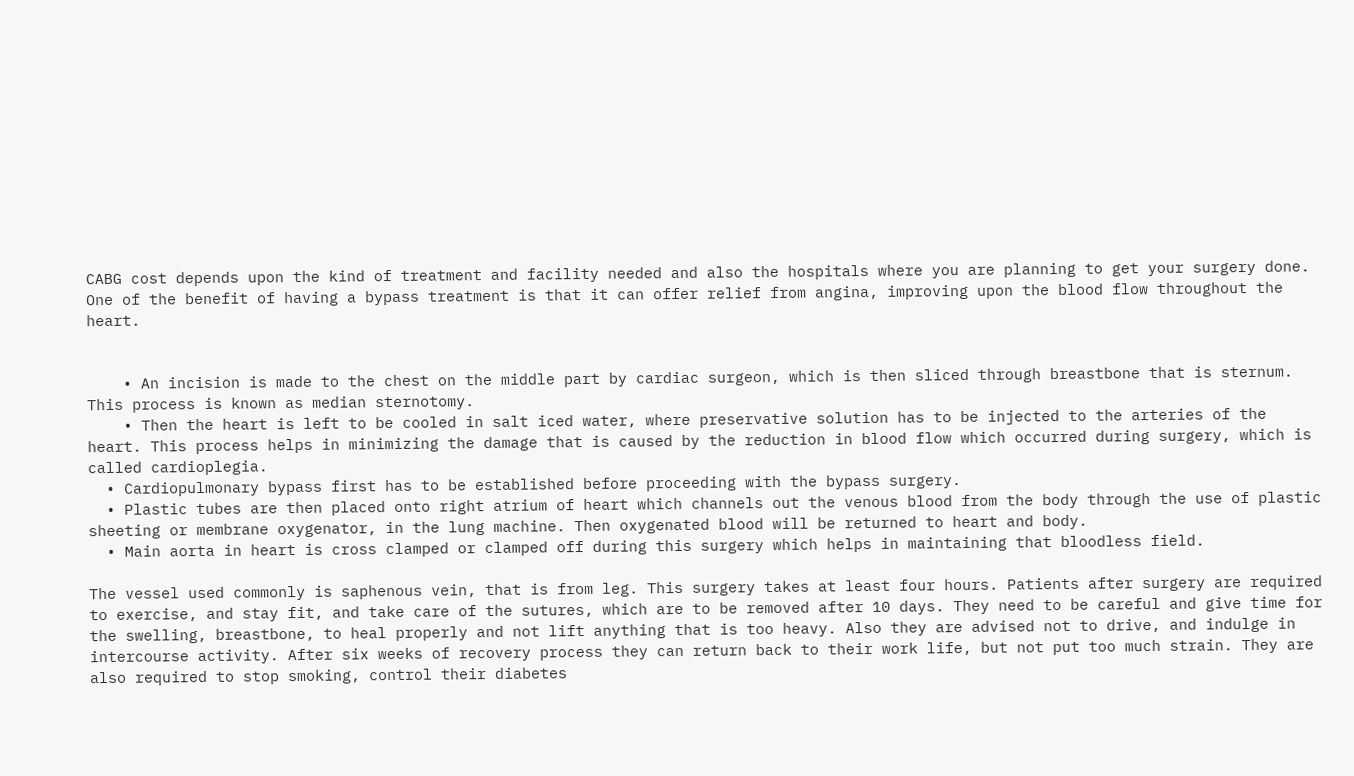CABG cost depends upon the kind of treatment and facility needed and also the hospitals where you are planning to get your surgery done. One of the benefit of having a bypass treatment is that it can offer relief from angina, improving upon the blood flow throughout the heart.


    • An incision is made to the chest on the middle part by cardiac surgeon, which is then sliced through breastbone that is sternum. This process is known as median sternotomy.
    • Then the heart is left to be cooled in salt iced water, where preservative solution has to be injected to the arteries of the heart. This process helps in minimizing the damage that is caused by the reduction in blood flow which occurred during surgery, which is called cardioplegia.
  • Cardiopulmonary bypass first has to be established before proceeding with the bypass surgery.
  • Plastic tubes are then placed onto right atrium of heart which channels out the venous blood from the body through the use of plastic sheeting or membrane oxygenator, in the lung machine. Then oxygenated blood will be returned to heart and body.
  • Main aorta in heart is cross clamped or clamped off during this surgery which helps in maintaining that bloodless field.

The vessel used commonly is saphenous vein, that is from leg. This surgery takes at least four hours. Patients after surgery are required to exercise, and stay fit, and take care of the sutures, which are to be removed after 10 days. They need to be careful and give time for the swelling, breastbone, to heal properly and not lift anything that is too heavy. Also they are advised not to drive, and indulge in intercourse activity. After six weeks of recovery process they can return back to their work life, but not put too much strain. They are also required to stop smoking, control their diabetes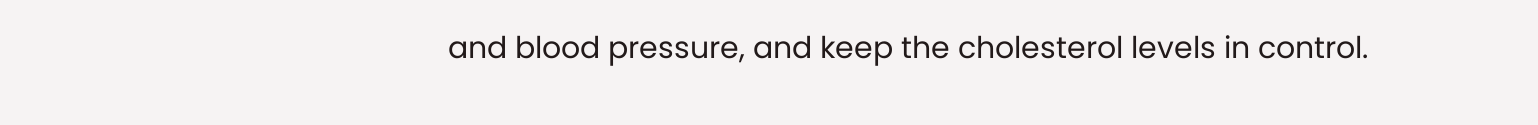and blood pressure, and keep the cholesterol levels in control.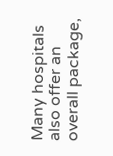Many hospitals also offer an overall package,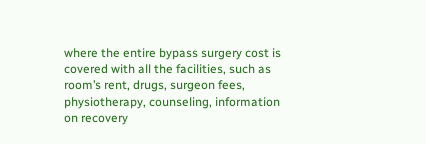where the entire bypass surgery cost is covered with all the facilities, such as room’s rent, drugs, surgeon fees, physiotherapy, counseling, information on recovery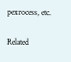pexrocess, etc.

Related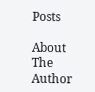Posts

About The Author